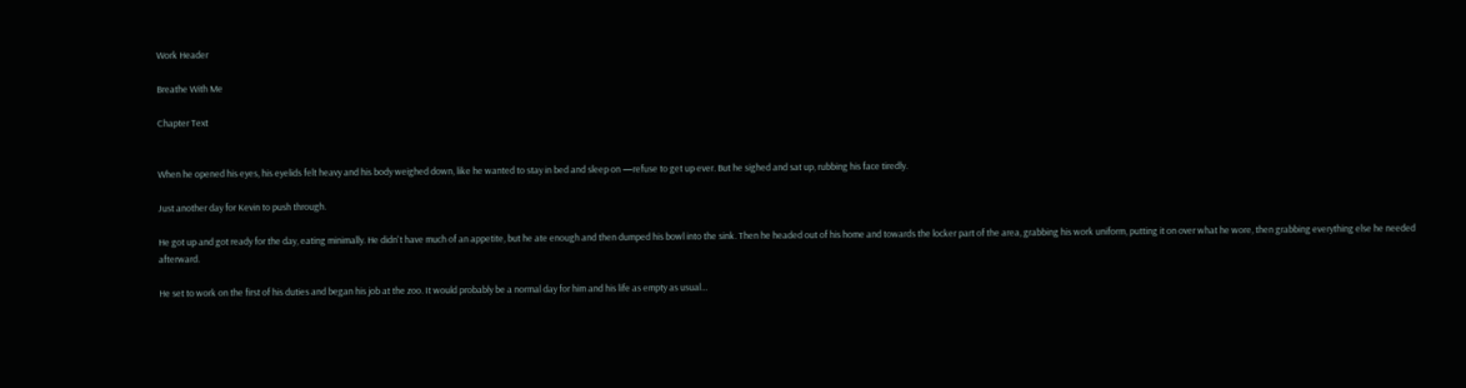Work Header

Breathe With Me

Chapter Text


When he opened his eyes, his eyelids felt heavy and his body weighed down, like he wanted to stay in bed and sleep on —refuse to get up ever. But he sighed and sat up, rubbing his face tiredly.

Just another day for Kevin to push through.

He got up and got ready for the day, eating minimally. He didn't have much of an appetite, but he ate enough and then dumped his bowl into the sink. Then he headed out of his home and towards the locker part of the area, grabbing his work uniform, putting it on over what he wore, then grabbing everything else he needed afterward.

He set to work on the first of his duties and began his job at the zoo. It would probably be a normal day for him and his life as empty as usual…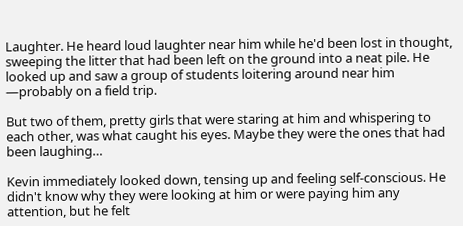Laughter. He heard loud laughter near him while he'd been lost in thought, sweeping the litter that had been left on the ground into a neat pile. He looked up and saw a group of students loitering around near him —probably on a field trip.

But two of them, pretty girls that were staring at him and whispering to each other, was what caught his eyes. Maybe they were the ones that had been laughing…

Kevin immediately looked down, tensing up and feeling self-conscious. He didn't know why they were looking at him or were paying him any attention, but he felt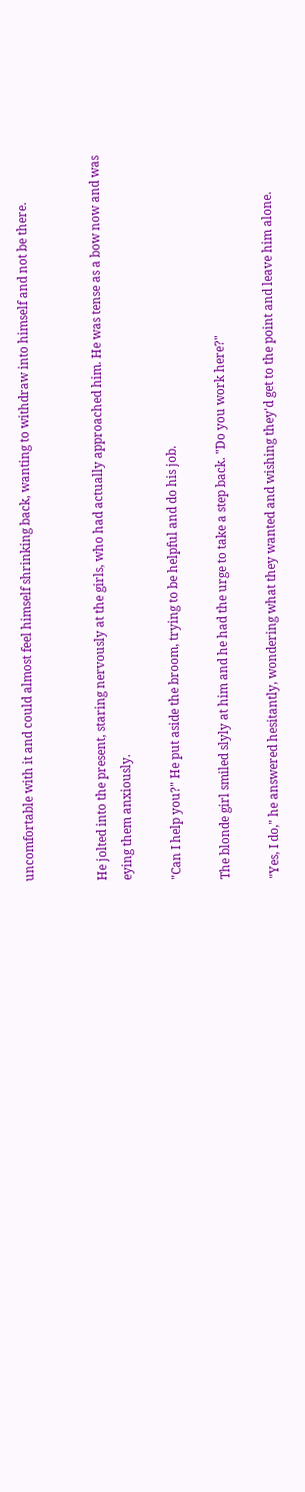uncomfortable with it and could almost feel himself shrinking back, wanting to withdraw into himself and not be there.


He jolted into the present, staring nervously at the girls, who had actually approached him. He was tense as a bow now and was eying them anxiously.

"Can I help you?" He put aside the broom, trying to be helpful and do his job.

The blonde girl smiled slyly at him and he had the urge to take a step back. "Do you work here?"

"Yes, I do," he answered hesitantly, wondering what they wanted and wishing they'd get to the point and leave him alone.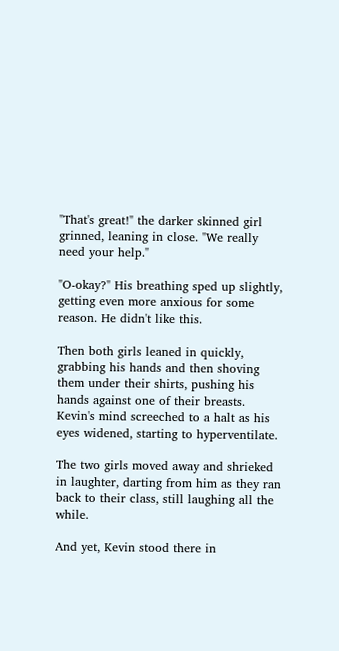"That's great!" the darker skinned girl grinned, leaning in close. "We really need your help."

"O-okay?" His breathing sped up slightly, getting even more anxious for some reason. He didn't like this.

Then both girls leaned in quickly, grabbing his hands and then shoving them under their shirts, pushing his hands against one of their breasts. Kevin's mind screeched to a halt as his eyes widened, starting to hyperventilate.

The two girls moved away and shrieked in laughter, darting from him as they ran back to their class, still laughing all the while.

And yet, Kevin stood there in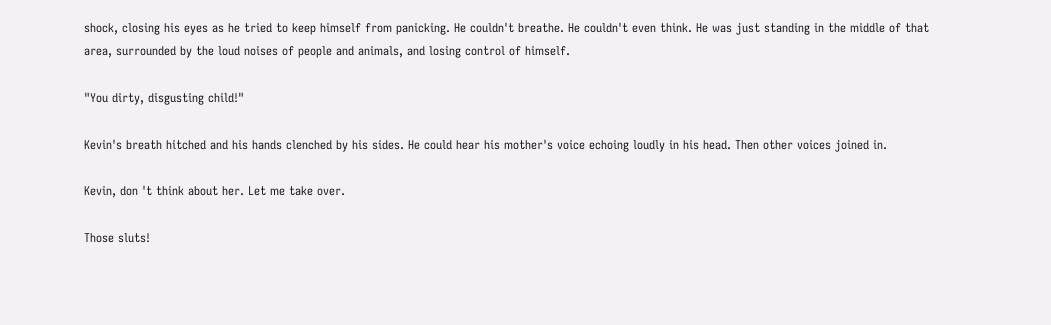shock, closing his eyes as he tried to keep himself from panicking. He couldn't breathe. He couldn't even think. He was just standing in the middle of that area, surrounded by the loud noises of people and animals, and losing control of himself.

"You dirty, disgusting child!"

Kevin's breath hitched and his hands clenched by his sides. He could hear his mother's voice echoing loudly in his head. Then other voices joined in.

Kevin, don 't think about her. Let me take over.

Those sluts!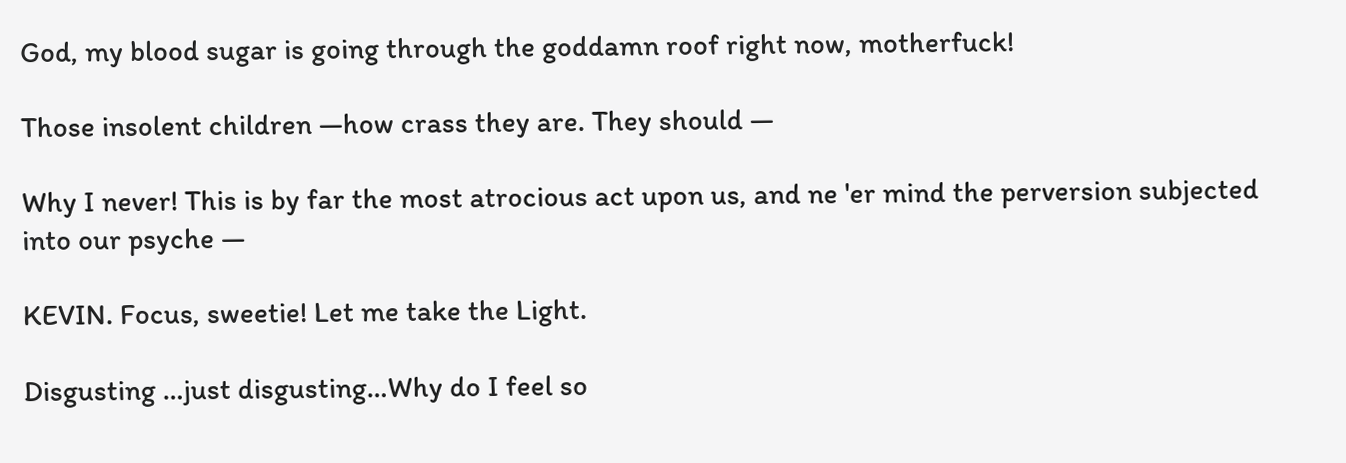God, my blood sugar is going through the goddamn roof right now, motherfuck!

Those insolent children —how crass they are. They should —

Why I never! This is by far the most atrocious act upon us, and ne 'er mind the perversion subjected into our psyche —

KEVIN. Focus, sweetie! Let me take the Light.

Disgusting …just disgusting…Why do I feel so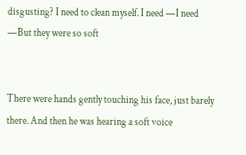disgusting? I need to clean myself. I need —I need —But they were so soft


There were hands gently touching his face, just barely there. And then he was hearing a soft voice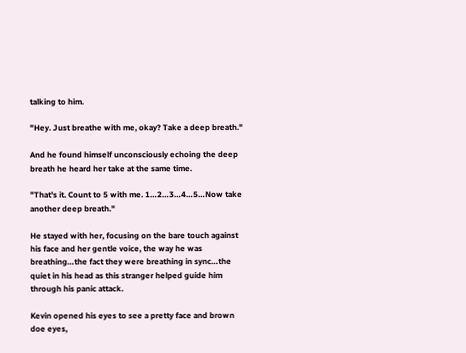talking to him.

"Hey. Just breathe with me, okay? Take a deep breath."

And he found himself unconsciously echoing the deep breath he heard her take at the same time.

"That's it. Count to 5 with me. 1…2…3…4…5…Now take another deep breath."

He stayed with her, focusing on the bare touch against his face and her gentle voice, the way he was breathing…the fact they were breathing in sync…the quiet in his head as this stranger helped guide him through his panic attack.

Kevin opened his eyes to see a pretty face and brown doe eyes,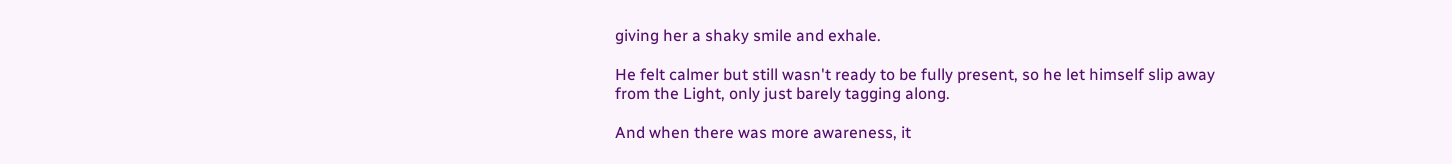giving her a shaky smile and exhale.

He felt calmer but still wasn't ready to be fully present, so he let himself slip away from the Light, only just barely tagging along.

And when there was more awareness, it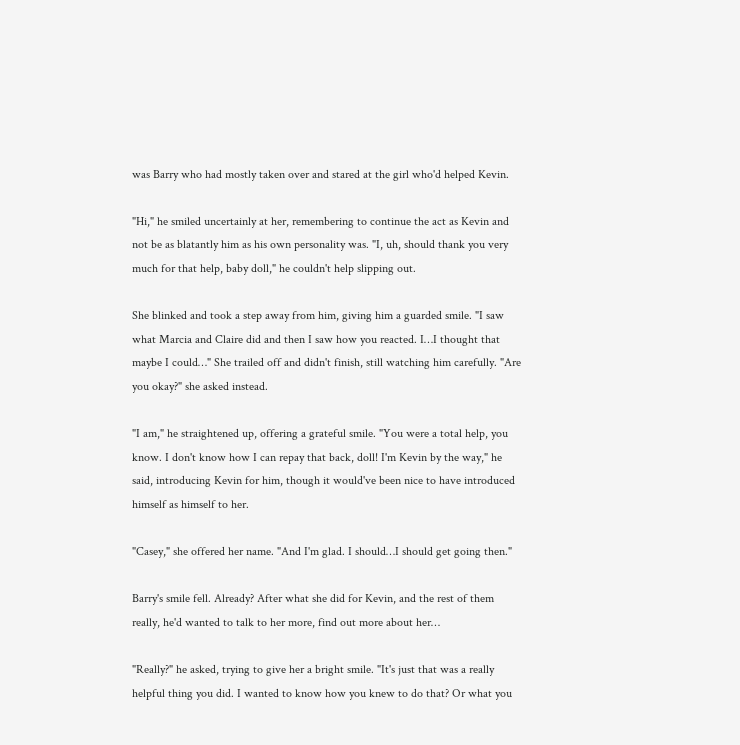was Barry who had mostly taken over and stared at the girl who'd helped Kevin.

"Hi," he smiled uncertainly at her, remembering to continue the act as Kevin and not be as blatantly him as his own personality was. "I, uh, should thank you very much for that help, baby doll," he couldn't help slipping out.

She blinked and took a step away from him, giving him a guarded smile. "I saw what Marcia and Claire did and then I saw how you reacted. I…I thought that maybe I could…" She trailed off and didn't finish, still watching him carefully. "Are you okay?" she asked instead.

"I am," he straightened up, offering a grateful smile. "You were a total help, you know. I don't know how I can repay that back, doll! I'm Kevin by the way," he said, introducing Kevin for him, though it would've been nice to have introduced himself as himself to her.

"Casey," she offered her name. "And I'm glad. I should…I should get going then."

Barry's smile fell. Already? After what she did for Kevin, and the rest of them really, he'd wanted to talk to her more, find out more about her…

"Really?" he asked, trying to give her a bright smile. "It's just that was a really helpful thing you did. I wanted to know how you knew to do that? Or what you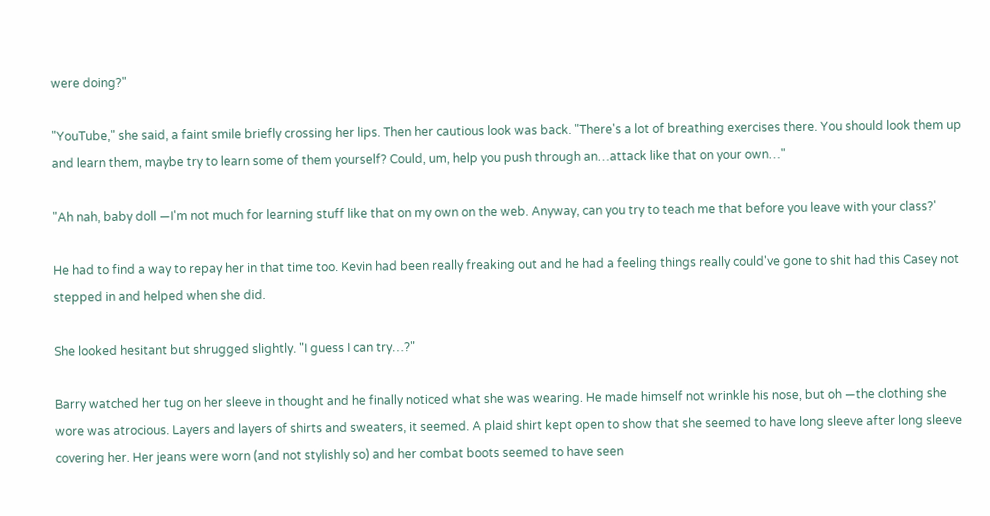were doing?"

"YouTube," she said, a faint smile briefly crossing her lips. Then her cautious look was back. "There's a lot of breathing exercises there. You should look them up and learn them, maybe try to learn some of them yourself? Could, um, help you push through an…attack like that on your own…"

"Ah nah, baby doll —I'm not much for learning stuff like that on my own on the web. Anyway, can you try to teach me that before you leave with your class?'

He had to find a way to repay her in that time too. Kevin had been really freaking out and he had a feeling things really could've gone to shit had this Casey not stepped in and helped when she did.

She looked hesitant but shrugged slightly. "I guess I can try…?"

Barry watched her tug on her sleeve in thought and he finally noticed what she was wearing. He made himself not wrinkle his nose, but oh —the clothing she wore was atrocious. Layers and layers of shirts and sweaters, it seemed. A plaid shirt kept open to show that she seemed to have long sleeve after long sleeve covering her. Her jeans were worn (and not stylishly so) and her combat boots seemed to have seen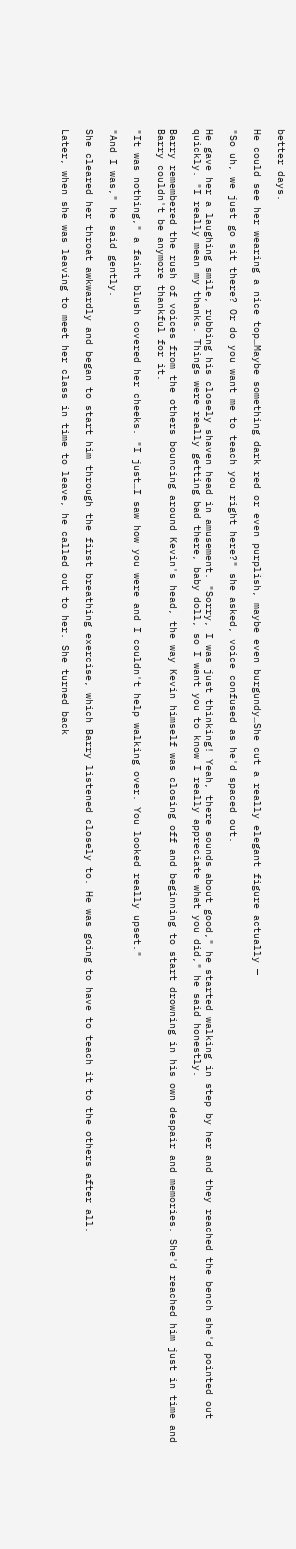better days.

He could see her wearing a nice top…Maybe something dark red or even purplish, maybe even burgundy…She cut a really elegant figure actually —

"So uh, we just go sit there? Or do you want me to teach you right here?" she asked, voice confused as he'd spaced out.

He gave her a laughing smile, rubbing his closely shaven head in amusement. "Sorry, I was just thinking! Yeah, there sounds about good," he started walking in step by her and they reached the bench she'd pointed out quickly. "I really mean my thanks. Things were really getting bad there, baby doll, so I want you to know I really appreciate what you did," he said honestly.

Barry remembered the rush of voices from the others bouncing around Kevin's head, the way Kevin himself was closing off and beginning to start drowning in his own despair and memories. She'd reached him just in time and Barry couldn't be anymore thankful for it.

"It was nothing," a faint blush covered her cheeks. "I just…I saw how you were and I couldn't help walking over. You looked really upset."

"And I was," he said gently.

She cleared her throat awkwardly and began to start him through the first breathing exercise, which Barry listened closely to. He was going to have to teach it to the others after all.

Later, when she was leaving to meet her class in time to leave, he called out to her. She turned back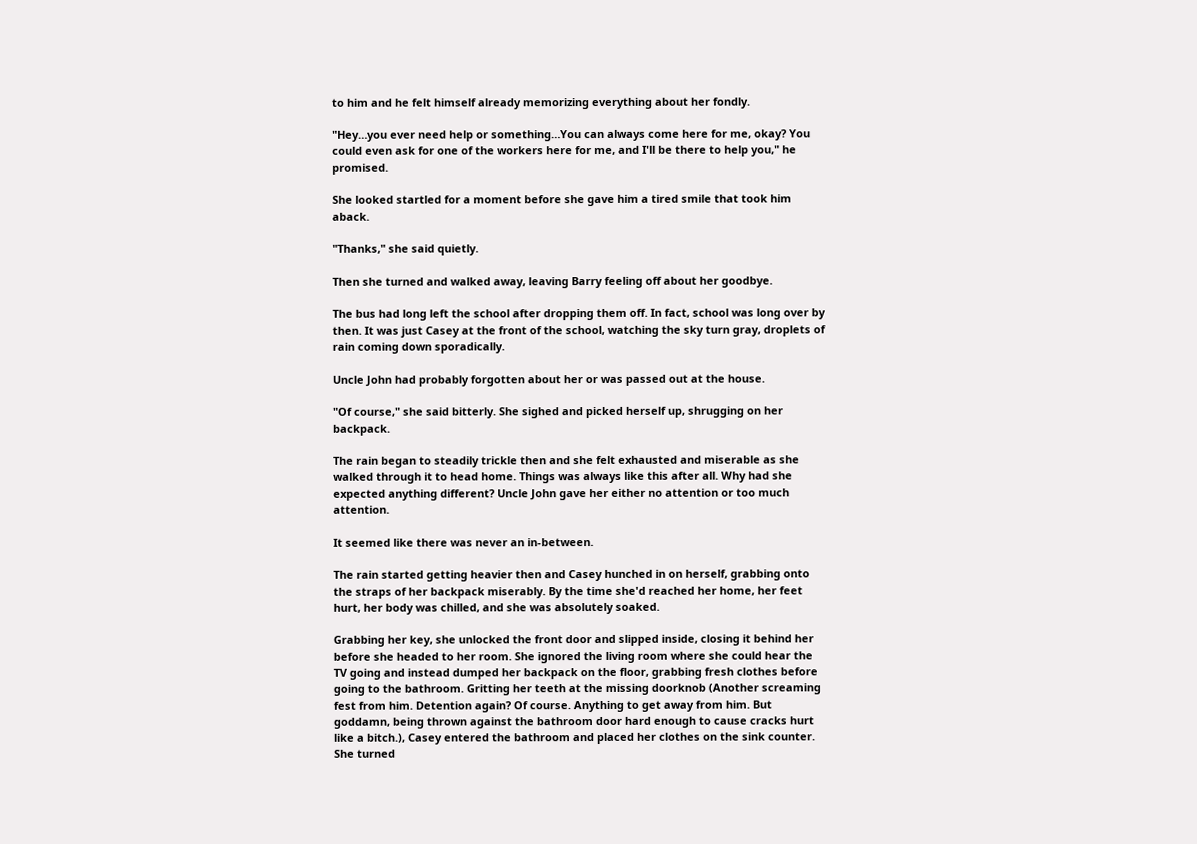to him and he felt himself already memorizing everything about her fondly.

"Hey…you ever need help or something…You can always come here for me, okay? You could even ask for one of the workers here for me, and I'll be there to help you," he promised.

She looked startled for a moment before she gave him a tired smile that took him aback.

"Thanks," she said quietly.

Then she turned and walked away, leaving Barry feeling off about her goodbye.

The bus had long left the school after dropping them off. In fact, school was long over by then. It was just Casey at the front of the school, watching the sky turn gray, droplets of rain coming down sporadically.

Uncle John had probably forgotten about her or was passed out at the house.

"Of course," she said bitterly. She sighed and picked herself up, shrugging on her backpack.

The rain began to steadily trickle then and she felt exhausted and miserable as she walked through it to head home. Things was always like this after all. Why had she expected anything different? Uncle John gave her either no attention or too much attention.

It seemed like there was never an in-between.

The rain started getting heavier then and Casey hunched in on herself, grabbing onto the straps of her backpack miserably. By the time she'd reached her home, her feet hurt, her body was chilled, and she was absolutely soaked.

Grabbing her key, she unlocked the front door and slipped inside, closing it behind her before she headed to her room. She ignored the living room where she could hear the TV going and instead dumped her backpack on the floor, grabbing fresh clothes before going to the bathroom. Gritting her teeth at the missing doorknob (Another screaming fest from him. Detention again? Of course. Anything to get away from him. But goddamn, being thrown against the bathroom door hard enough to cause cracks hurt like a bitch.), Casey entered the bathroom and placed her clothes on the sink counter. She turned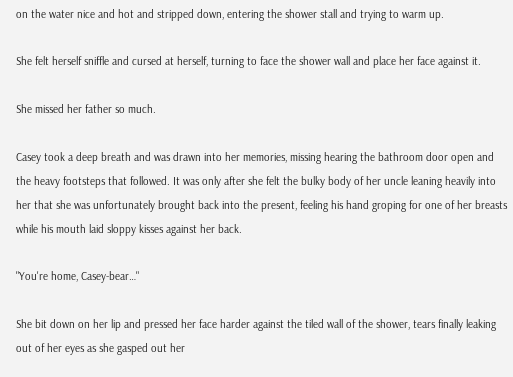on the water nice and hot and stripped down, entering the shower stall and trying to warm up.

She felt herself sniffle and cursed at herself, turning to face the shower wall and place her face against it.

She missed her father so much.

Casey took a deep breath and was drawn into her memories, missing hearing the bathroom door open and the heavy footsteps that followed. It was only after she felt the bulky body of her uncle leaning heavily into her that she was unfortunately brought back into the present, feeling his hand groping for one of her breasts while his mouth laid sloppy kisses against her back.

"You're home, Casey-bear…"

She bit down on her lip and pressed her face harder against the tiled wall of the shower, tears finally leaking out of her eyes as she gasped out her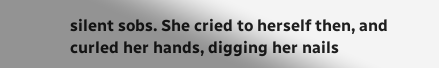silent sobs. She cried to herself then, and curled her hands, digging her nails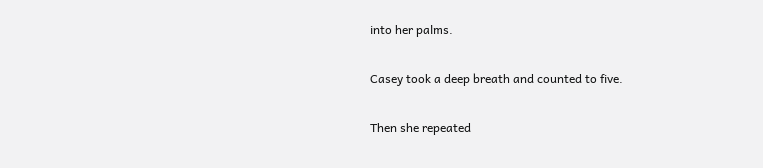into her palms.

Casey took a deep breath and counted to five.

Then she repeated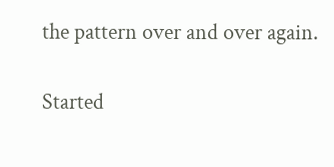the pattern over and over again.

Started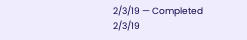2/3/19 — Completed 2/3/19